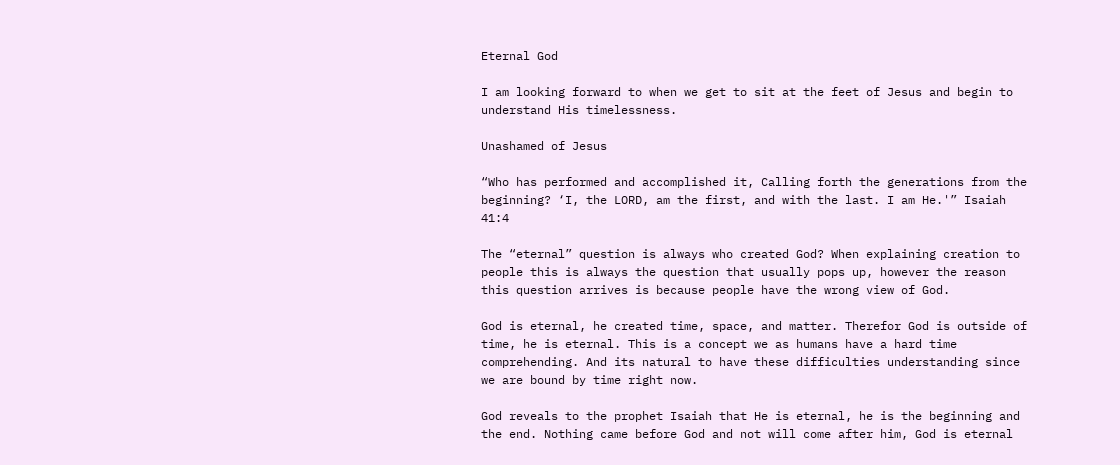Eternal God

I am looking forward to when we get to sit at the feet of Jesus and begin to understand His timelessness.

Unashamed of Jesus

“Who has performed and accomplished it, Calling forth the generations from the beginning? ‘I, the LORD, am the first, and with the last. I am He.'” Isaiah 41:4

The “eternal” question is always who created God? When explaining creation to people this is always the question that usually pops up, however the reason this question arrives is because people have the wrong view of God.

God is eternal, he created time, space, and matter. Therefor God is outside of time, he is eternal. This is a concept we as humans have a hard time comprehending. And its natural to have these difficulties understanding since we are bound by time right now.

God reveals to the prophet Isaiah that He is eternal, he is the beginning and the end. Nothing came before God and not will come after him, God is eternal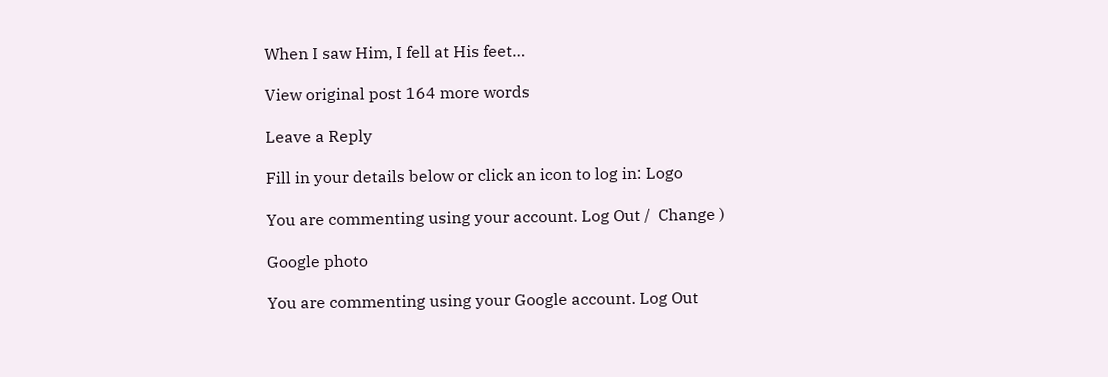When I saw Him, I fell at His feet…

View original post 164 more words

Leave a Reply

Fill in your details below or click an icon to log in: Logo

You are commenting using your account. Log Out /  Change )

Google photo

You are commenting using your Google account. Log Out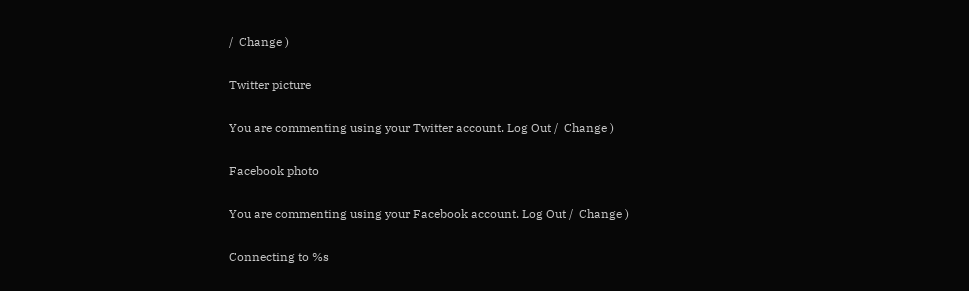/  Change )

Twitter picture

You are commenting using your Twitter account. Log Out /  Change )

Facebook photo

You are commenting using your Facebook account. Log Out /  Change )

Connecting to %s